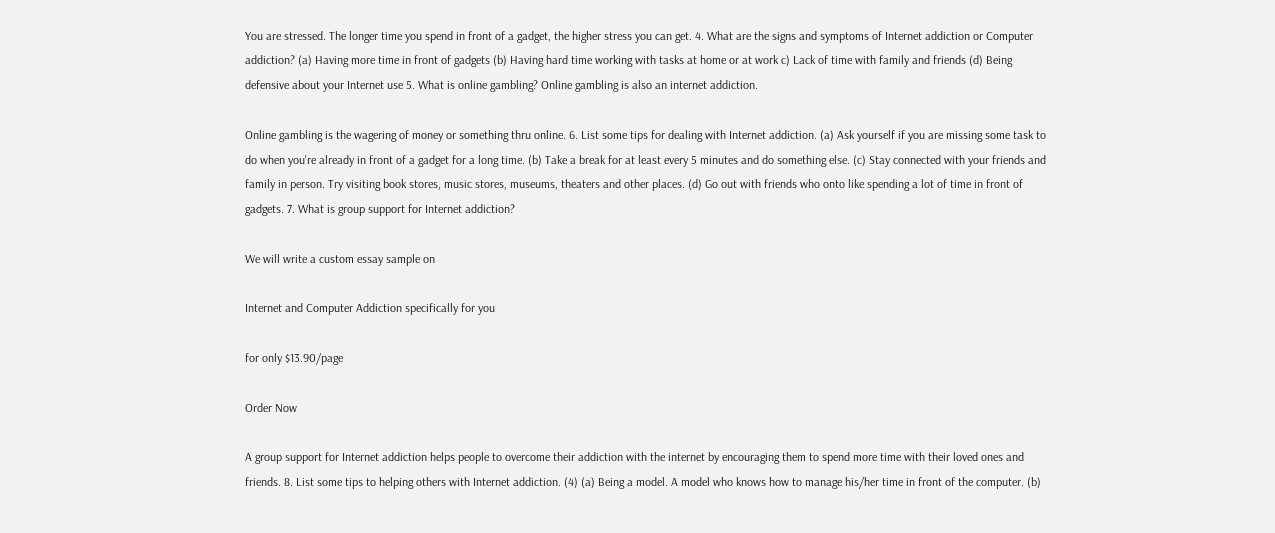You are stressed. The longer time you spend in front of a gadget, the higher stress you can get. 4. What are the signs and symptoms of Internet addiction or Computer addiction? (a) Having more time in front of gadgets (b) Having hard time working with tasks at home or at work c) Lack of time with family and friends (d) Being defensive about your Internet use 5. What is online gambling? Online gambling is also an internet addiction.

Online gambling is the wagering of money or something thru online. 6. List some tips for dealing with Internet addiction. (a) Ask yourself if you are missing some task to do when you're already in front of a gadget for a long time. (b) Take a break for at least every 5 minutes and do something else. (c) Stay connected with your friends and family in person. Try visiting book stores, music stores, museums, theaters and other places. (d) Go out with friends who onto like spending a lot of time in front of gadgets. 7. What is group support for Internet addiction?

We will write a custom essay sample on

Internet and Computer Addiction specifically for you

for only $13.90/page

Order Now

A group support for Internet addiction helps people to overcome their addiction with the internet by encouraging them to spend more time with their loved ones and friends. 8. List some tips to helping others with Internet addiction. (4) (a) Being a model. A model who knows how to manage his/her time in front of the computer. (b)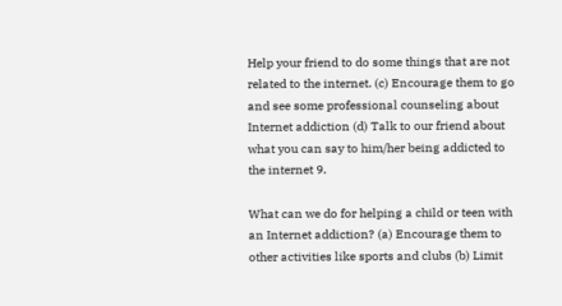Help your friend to do some things that are not related to the internet. (c) Encourage them to go and see some professional counseling about Internet addiction (d) Talk to our friend about what you can say to him/her being addicted to the internet 9.

What can we do for helping a child or teen with an Internet addiction? (a) Encourage them to other activities like sports and clubs (b) Limit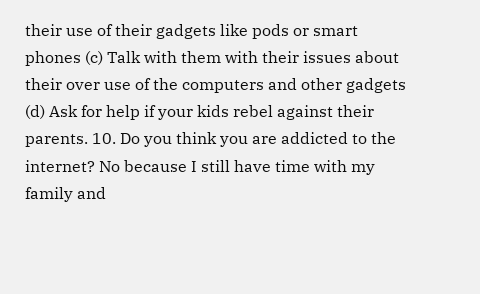their use of their gadgets like pods or smart phones (c) Talk with them with their issues about their over use of the computers and other gadgets (d) Ask for help if your kids rebel against their parents. 10. Do you think you are addicted to the internet? No because I still have time with my family and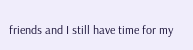friends and I still have time for my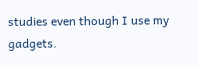studies even though I use my gadgets.